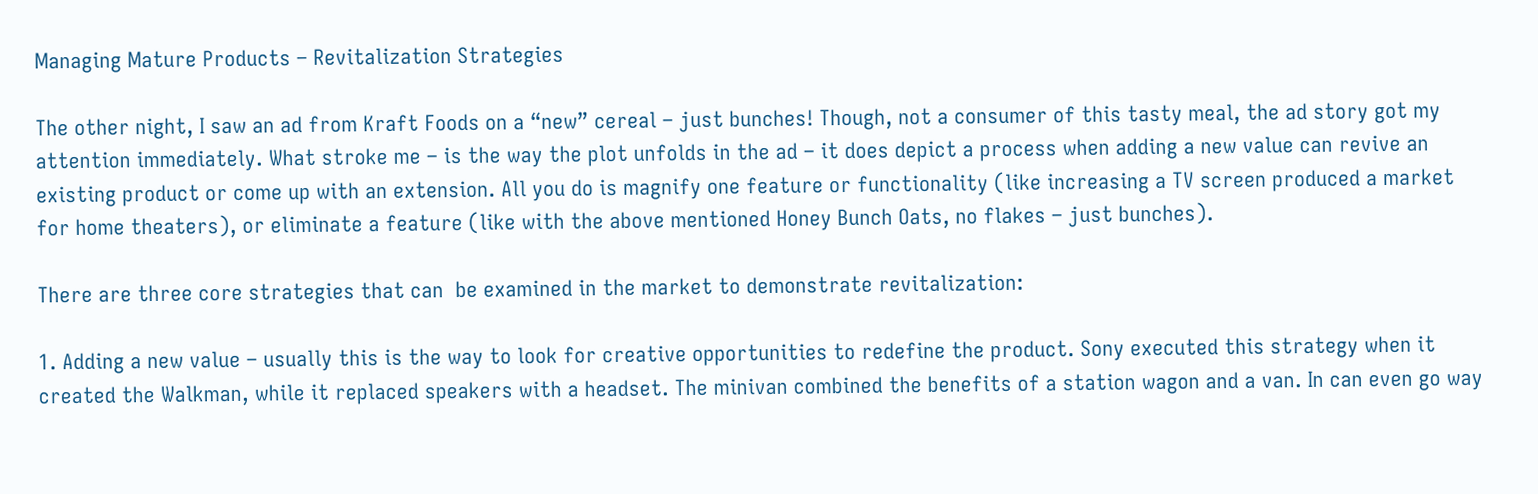Managing Mature Products – Revitalization Strategies

The other night, I saw an ad from Kraft Foods on a “new” cereal – just bunches! Though, not a consumer of this tasty meal, the ad story got my attention immediately. What stroke me – is the way the plot unfolds in the ad – it does depict a process when adding a new value can revive an existing product or come up with an extension. All you do is magnify one feature or functionality (like increasing a TV screen produced a market for home theaters), or eliminate a feature (like with the above mentioned Honey Bunch Oats, no flakes – just bunches).

There are three core strategies that can  be examined in the market to demonstrate revitalization:

1. Adding a new value – usually this is the way to look for creative opportunities to redefine the product. Sony executed this strategy when it created the Walkman, while it replaced speakers with a headset. The minivan combined the benefits of a station wagon and a van. In can even go way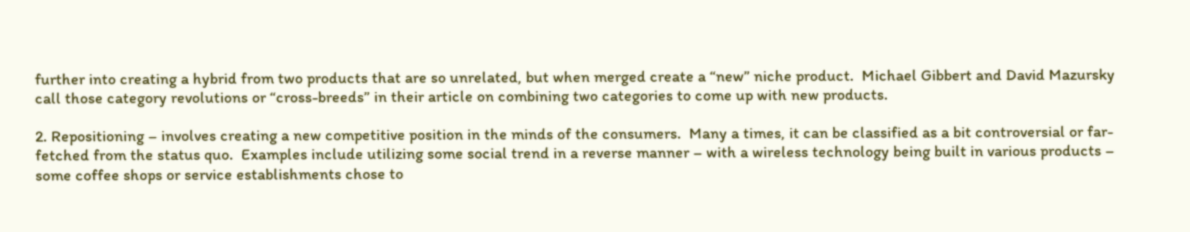further into creating a hybrid from two products that are so unrelated, but when merged create a “new” niche product.  Michael Gibbert and David Mazursky call those category revolutions or “cross-breeds” in their article on combining two categories to come up with new products.

2. Repositioning – involves creating a new competitive position in the minds of the consumers.  Many a times, it can be classified as a bit controversial or far-fetched from the status quo.  Examples include utilizing some social trend in a reverse manner – with a wireless technology being built in various products – some coffee shops or service establishments chose to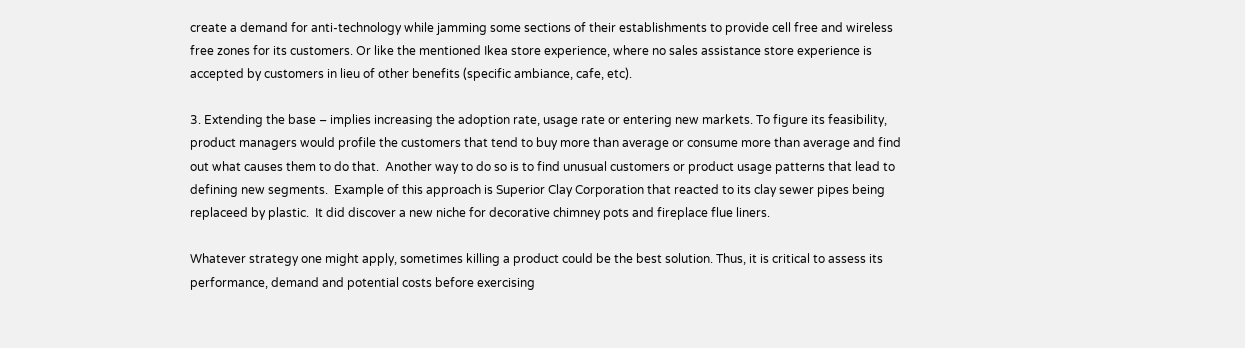create a demand for anti-technology while jamming some sections of their establishments to provide cell free and wireless free zones for its customers. Or like the mentioned Ikea store experience, where no sales assistance store experience is accepted by customers in lieu of other benefits (specific ambiance, cafe, etc).

3. Extending the base – implies increasing the adoption rate, usage rate or entering new markets. To figure its feasibility, product managers would profile the customers that tend to buy more than average or consume more than average and find out what causes them to do that.  Another way to do so is to find unusual customers or product usage patterns that lead to defining new segments.  Example of this approach is Superior Clay Corporation that reacted to its clay sewer pipes being replaceed by plastic.  It did discover a new niche for decorative chimney pots and fireplace flue liners.

Whatever strategy one might apply, sometimes killing a product could be the best solution. Thus, it is critical to assess its performance, demand and potential costs before exercising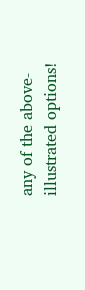any of the above-illustrated options!